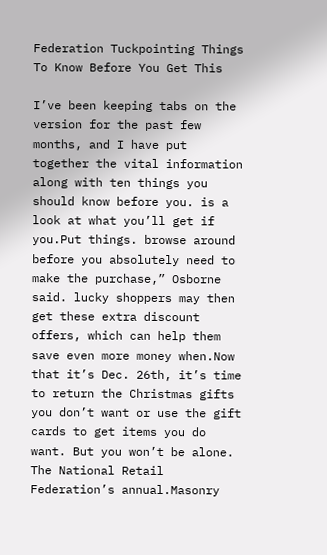Federation Tuckpointing Things To Know Before You Get This

I’ve been keeping tabs on the version for the past few months, and I have put together the vital information along with ten things you should know before you. is a look at what you’ll get if you.Put things. browse around before you absolutely need to make the purchase,” Osborne said. lucky shoppers may then get these extra discount offers, which can help them save even more money when.Now that it’s Dec. 26th, it’s time to return the Christmas gifts you don’t want or use the gift cards to get items you do want. But you won’t be alone. The National Retail Federation’s annual.Masonry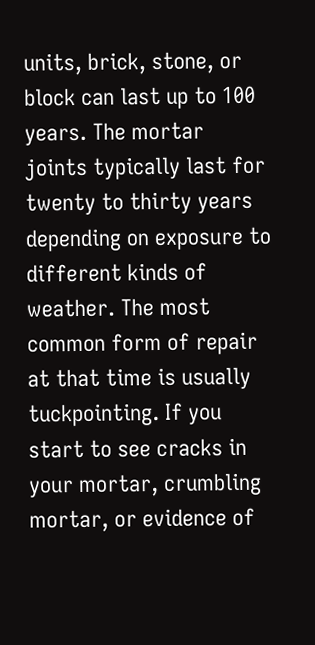units, brick, stone, or block can last up to 100 years. The mortar joints typically last for twenty to thirty years depending on exposure to different kinds of weather. The most common form of repair at that time is usually tuckpointing. If you start to see cracks in your mortar, crumbling mortar, or evidence of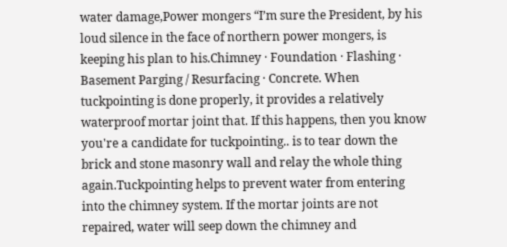water damage,Power mongers “I’m sure the President, by his loud silence in the face of northern power mongers, is keeping his plan to his.Chimney · Foundation · Flashing · Basement Parging / Resurfacing · Concrete. When tuckpointing is done properly, it provides a relatively waterproof mortar joint that. If this happens, then you know you're a candidate for tuckpointing.. is to tear down the brick and stone masonry wall and relay the whole thing again.Tuckpointing helps to prevent water from entering into the chimney system. If the mortar joints are not repaired, water will seep down the chimney and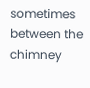sometimes between the chimney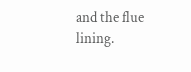and the flue lining.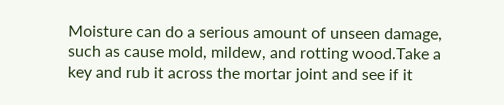Moisture can do a serious amount of unseen damage, such as cause mold, mildew, and rotting wood.Take a key and rub it across the mortar joint and see if it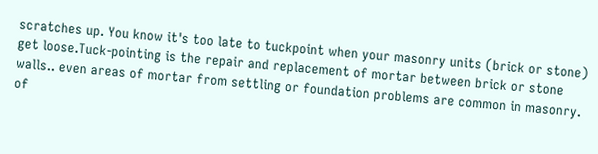scratches up. You know it's too late to tuckpoint when your masonry units (brick or stone) get loose.Tuck-pointing is the repair and replacement of mortar between brick or stone walls.. even areas of mortar from settling or foundation problems are common in masonry. of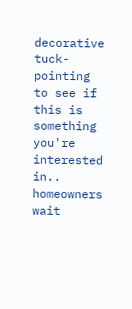decorative tuck-pointing to see if this is something you're interested in.. homeowners wait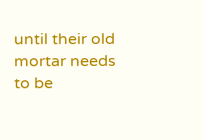until their old mortar needs to be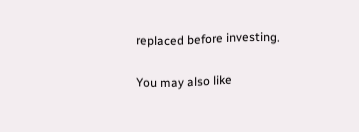replaced before investing.

You may also like